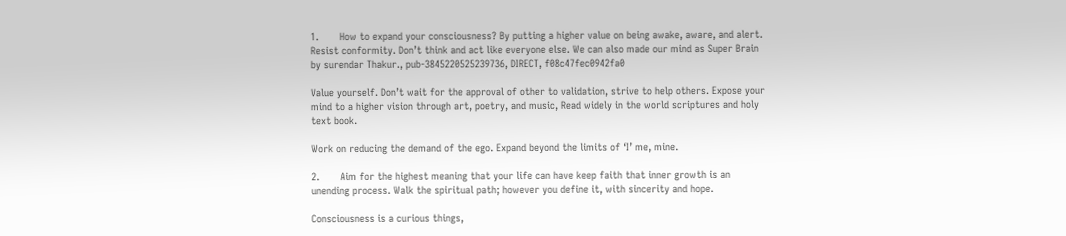1.       How to expand your consciousness? By putting a higher value on being awake, aware, and alert. Resist conformity. Don’t think and act like everyone else. We can also made our mind as Super Brain by surendar Thakur., pub-3845220525239736, DIRECT, f08c47fec0942fa0

Value yourself. Don’t wait for the approval of other to validation, strive to help others. Expose your mind to a higher vision through art, poetry, and music, Read widely in the world scriptures and holy text book.

Work on reducing the demand of the ego. Expand beyond the limits of ‘I’ me, mine.

2.       Aim for the highest meaning that your life can have keep faith that inner growth is an unending process. Walk the spiritual path; however you define it, with sincerity and hope.

Consciousness is a curious things,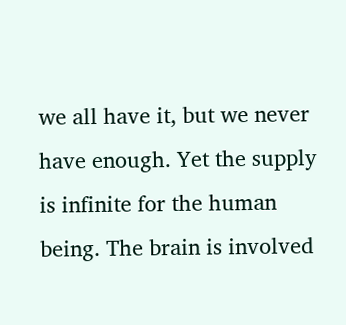we all have it, but we never have enough. Yet the supply is infinite for the human being. The brain is involved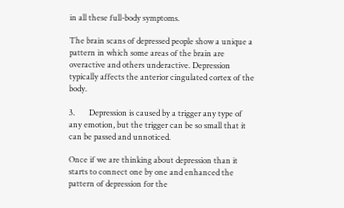in all these full-body symptoms.

The brain scans of depressed people show a unique a pattern in which some areas of the brain are overactive and others underactive. Depression typically affects the anterior cingulated cortex of the body.

3.       Depression is caused by a trigger any type of any emotion, but the trigger can be so small that it can be passed and unnoticed.

Once if we are thinking about depression than it starts to connect one by one and enhanced the pattern of depression for the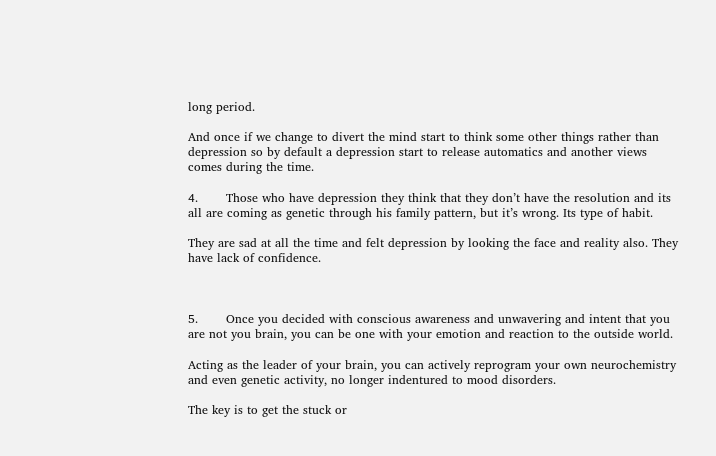long period.

And once if we change to divert the mind start to think some other things rather than depression so by default a depression start to release automatics and another views comes during the time.

4.       Those who have depression they think that they don’t have the resolution and its all are coming as genetic through his family pattern, but it’s wrong. Its type of habit.

They are sad at all the time and felt depression by looking the face and reality also. They have lack of confidence.



5.       Once you decided with conscious awareness and unwavering and intent that you are not you brain, you can be one with your emotion and reaction to the outside world.

Acting as the leader of your brain, you can actively reprogram your own neurochemistry and even genetic activity, no longer indentured to mood disorders.

The key is to get the stuck or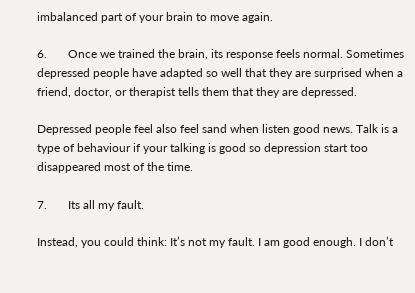imbalanced part of your brain to move again.

6.       Once we trained the brain, its response feels normal. Sometimes depressed people have adapted so well that they are surprised when a friend, doctor, or therapist tells them that they are depressed.

Depressed people feel also feel sand when listen good news. Talk is a type of behaviour if your talking is good so depression start too disappeared most of the time.

7.       Its all my fault.

Instead, you could think: It’s not my fault. I am good enough. I don’t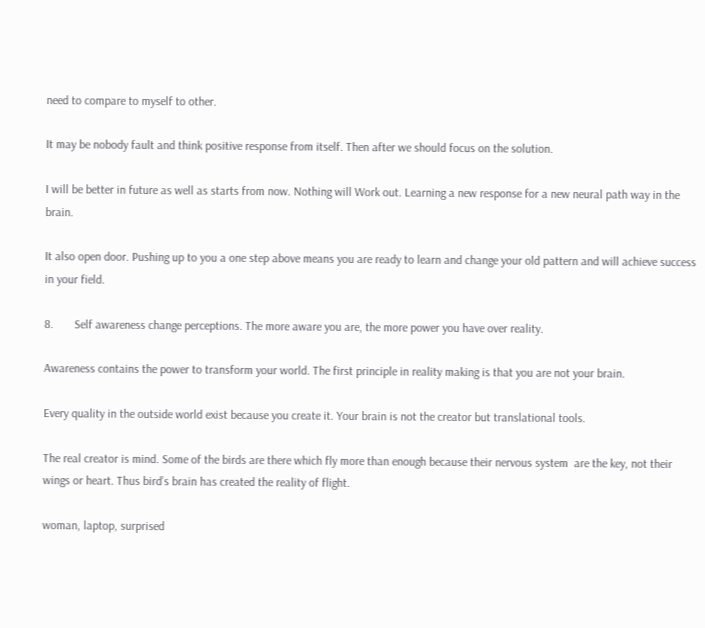need to compare to myself to other.

It may be nobody fault and think positive response from itself. Then after we should focus on the solution.

I will be better in future as well as starts from now. Nothing will Work out. Learning a new response for a new neural path way in the brain.

It also open door. Pushing up to you a one step above means you are ready to learn and change your old pattern and will achieve success in your field.

8.       Self awareness change perceptions. The more aware you are, the more power you have over reality.

Awareness contains the power to transform your world. The first principle in reality making is that you are not your brain.

Every quality in the outside world exist because you create it. Your brain is not the creator but translational tools.

The real creator is mind. Some of the birds are there which fly more than enough because their nervous system  are the key, not their wings or heart. Thus bird’s brain has created the reality of flight.

woman, laptop, surprised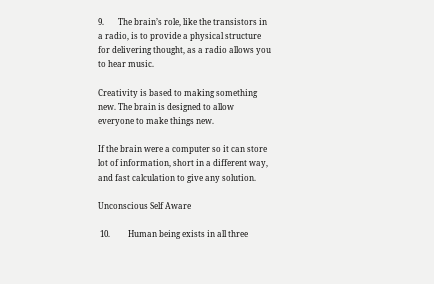9.       The brain’s role, like the transistors in a radio, is to provide a physical structure for delivering thought, as a radio allows you to hear music.

Creativity is based to making something new. The brain is designed to allow everyone to make things new.

If the brain were a computer so it can store lot of information, short in a different way, and fast calculation to give any solution.

Unconscious Self Aware

 10.         Human being exists in all three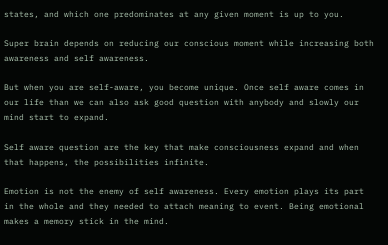states, and which one predominates at any given moment is up to you.

Super brain depends on reducing our conscious moment while increasing both awareness and self awareness.

But when you are self-aware, you become unique. Once self aware comes in our life than we can also ask good question with anybody and slowly our mind start to expand.

Self aware question are the key that make consciousness expand and when that happens, the possibilities infinite.

Emotion is not the enemy of self awareness. Every emotion plays its part in the whole and they needed to attach meaning to event. Being emotional makes a memory stick in the mind.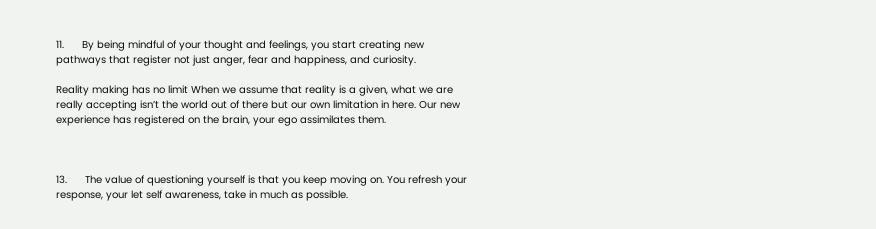11.      By being mindful of your thought and feelings, you start creating new pathways that register not just anger, fear and happiness, and curiosity.

Reality making has no limit When we assume that reality is a given, what we are really accepting isn’t the world out of there but our own limitation in here. Our new experience has registered on the brain, your ego assimilates them.



13.      The value of questioning yourself is that you keep moving on. You refresh your response, your let self awareness, take in much as possible.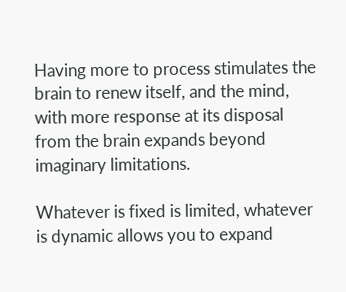Having more to process stimulates the brain to renew itself, and the mind, with more response at its disposal from the brain expands beyond imaginary limitations.

Whatever is fixed is limited, whatever is dynamic allows you to expand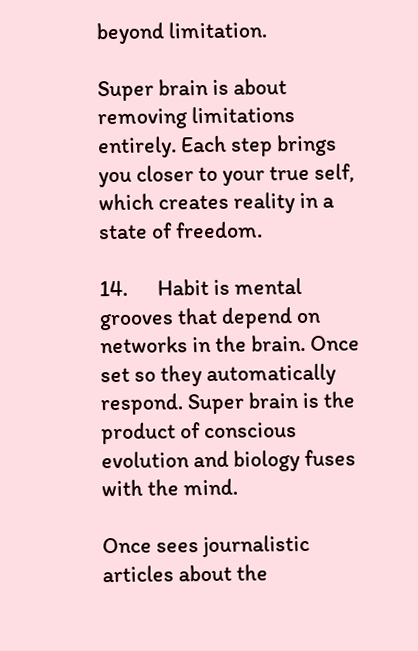beyond limitation.

Super brain is about removing limitations entirely. Each step brings you closer to your true self, which creates reality in a state of freedom.

14.      Habit is mental grooves that depend on networks in the brain. Once set so they automatically respond. Super brain is the product of conscious evolution and biology fuses with the mind.

Once sees journalistic articles about the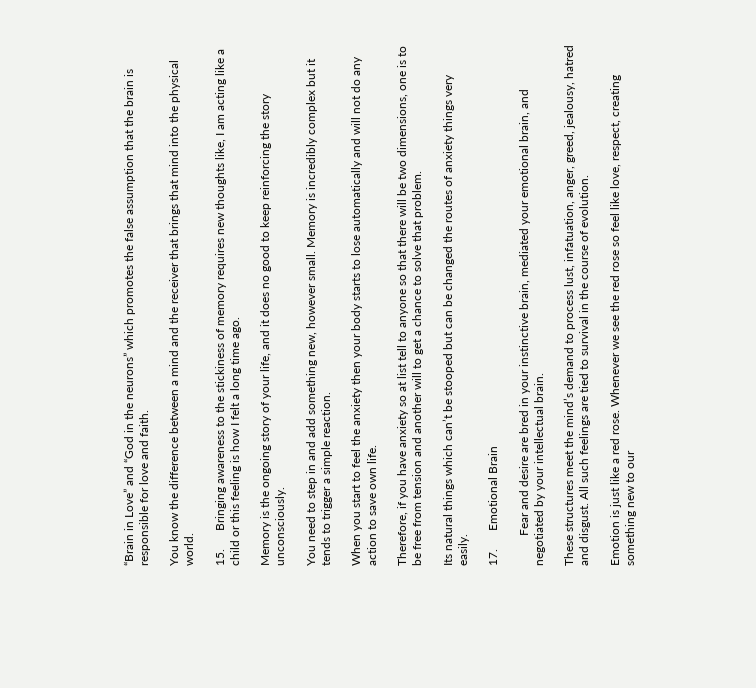“Brain in Love” and “God in the neurons” which promotes the false assumption that the brain is responsible for love and faith.

You know the difference between a mind and the receiver that brings that mind into the physical world.

15.      Bringing awareness to the stickiness of memory requires new thoughts like, I am acting like a child or this feeling is how I felt a long time ago.

Memory is the ongoing story of your life, and it does no good to keep reinforcing the story unconsciously.

You need to step in and add something new, however small. Memory is incredibly complex but it tends to trigger a simple reaction.

When you start to feel the anxiety then your body starts to lose automatically and will not do any action to save own life.

Therefore, if you have anxiety so at list tell to anyone so that there will be two dimensions, one is to be free from tension and another will to get a chance to solve that problem.

Its natural things which can’t be stooped but can be changed the routes of anxiety things very easily.

17.      Emotional Brain

          Fear and desire are bred in your instinctive brain, mediated your emotional brain, and negotiated by your intellectual brain.

These structures meet the mind’s demand to process lust, infatuation, anger, greed, jealousy, hatred and disgust. All such feelings are tied to survival in the course of evolution.

Emotion is just like a red rose. Whenever we see the red rose so feel like love, respect, creating something new to our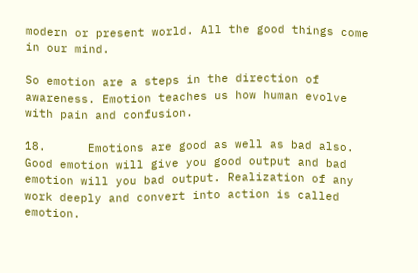modern or present world. All the good things come in our mind.

So emotion are a steps in the direction of awareness. Emotion teaches us how human evolve with pain and confusion.

18.      Emotions are good as well as bad also. Good emotion will give you good output and bad emotion will you bad output. Realization of any work deeply and convert into action is called emotion.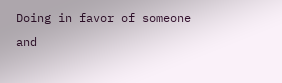Doing in favor of someone and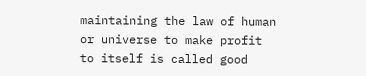maintaining the law of human or universe to make profit to itself is called good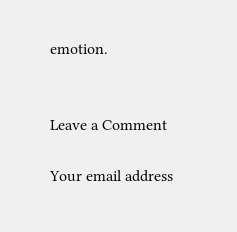emotion.


Leave a Comment

Your email address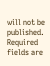will not be published. Required fields are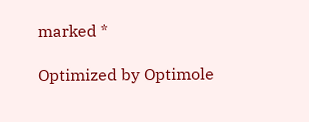marked *

Optimized by Optimole